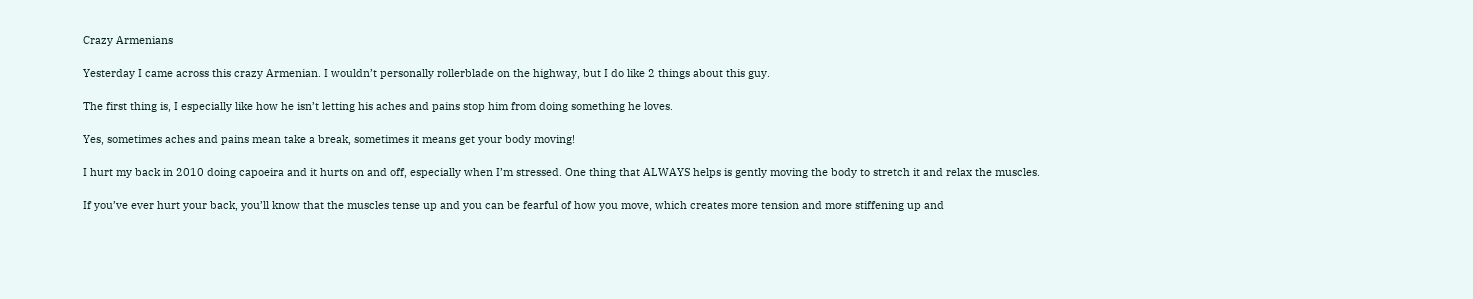Crazy Armenians

Yesterday I came across this crazy Armenian. I wouldn’t personally rollerblade on the highway, but I do like 2 things about this guy.

The first thing is, I especially like how he isn’t letting his aches and pains stop him from doing something he loves.

Yes, sometimes aches and pains mean take a break, sometimes it means get your body moving!

I hurt my back in 2010 doing capoeira and it hurts on and off, especially when I’m stressed. One thing that ALWAYS helps is gently moving the body to stretch it and relax the muscles.

If you’ve ever hurt your back, you’ll know that the muscles tense up and you can be fearful of how you move, which creates more tension and more stiffening up and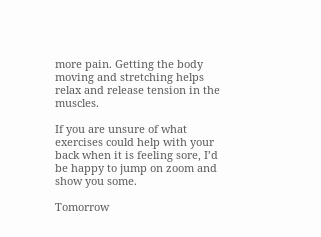more pain. Getting the body moving and stretching helps relax and release tension in the muscles.

If you are unsure of what exercises could help with your back when it is feeling sore, I’d be happy to jump on zoom and show you some.

Tomorrow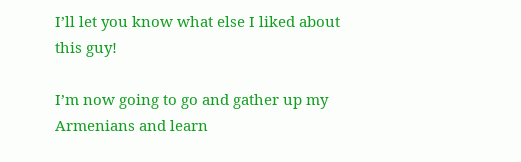I’ll let you know what else I liked about this guy!

I’m now going to go and gather up my Armenians and learn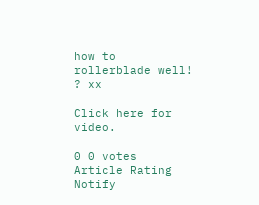how to rollerblade well! ? xx

Click here for video.

0 0 votes
Article Rating
Notify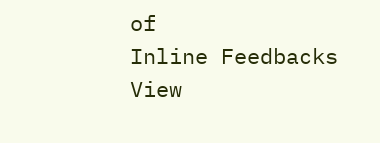of
Inline Feedbacks
View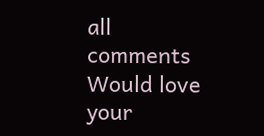all comments
Would love your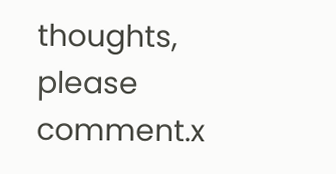thoughts, please comment.x